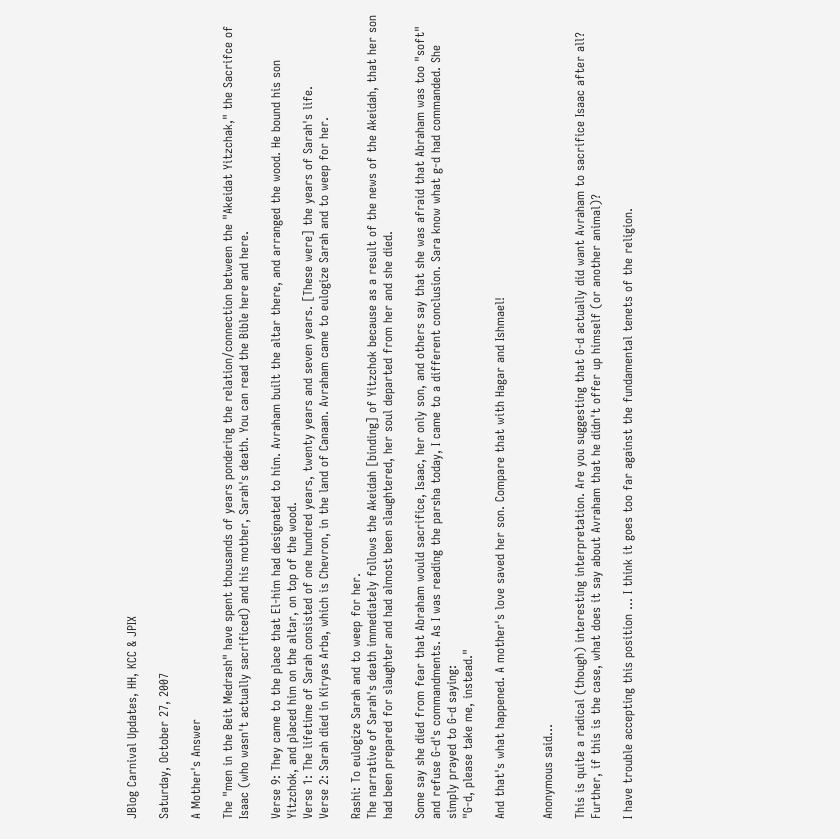JBlog Carnival Updates, HH, KCC & JPIX

Saturday, October 27, 2007

A Mother's Answer

The "men in the Beit Medrash" have spent thousands of years pondering the relation/connection between the "Akeidat Yitzchak," the Sacrifce of Isaac (who wasn't actually sacrificed) and his mother, Sarah's death. You can read the Bible here and here.

Verse 9: They came to the place that El-him had designated to him. Avraham built the altar there, and arranged the wood. He bound his son Yitzchok, and placed him on the altar, on top of the wood.
Verse 1: The lifetime of Sarah consisted of one hundred years, twenty years and seven years. [These were] the years of Sarah's life.
Verse 2: Sarah died in Kiryas Arba, which is Chevron, in the land of Canaan. Avraham came to eulogize Sarah and to weep for her.

Rashi: To eulogize Sarah and to weep for her.
The narrative of Sarah's death immediately follows the Akeidah [binding] of Yitzchok because as a result of the news of the Akeidah, that her son had been prepared for slaughter and had almost been slaughtered, her soul departed from her and she died.

Some say she died from fear that Abraham would sacrifice, Isaac, her only son, and others say that she was afraid that Abraham was too "soft" and refuse G-d's commandments. As I was reading the parsha today, I came to a different conclusion. Sara know what g-d had commanded. She simply prayed to G-d saying:
"G-d, please take me, instead."

And that's what happened. A mother's love saved her son. Compare that with Hagar and Ishmael!


Anonymous said...

This is quite a radical (though) interesting interpretation. Are you suggesting that G-d actually did want Avraham to sacrifice Isaac after all? Further, if this is the case, what does it say about Avraham that he didn't offer up himself (or another animal)?

I have trouble accepting this position ... I think it goes too far against the fundamental tenets of the religion.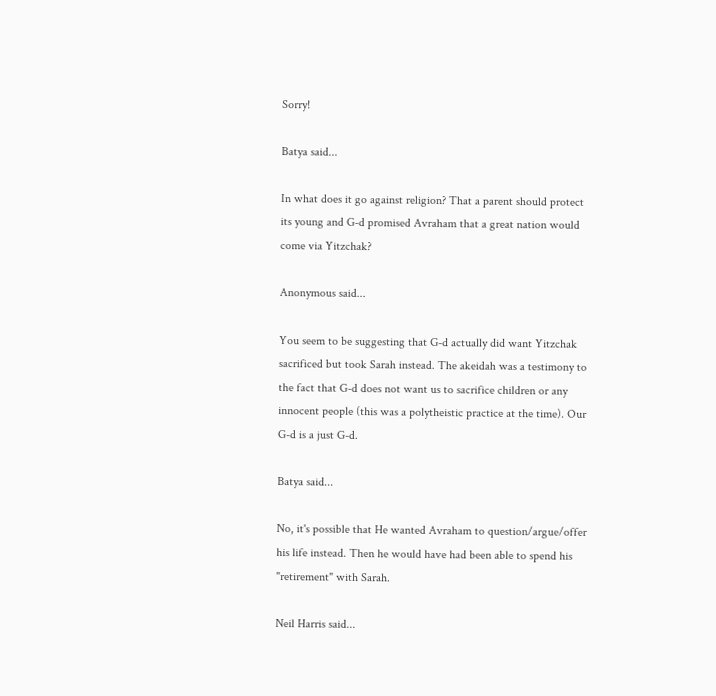Sorry!

Batya said...

In what does it go against religion? That a parent should protect its young and G-d promised Avraham that a great nation would come via Yitzchak?

Anonymous said...

You seem to be suggesting that G-d actually did want Yitzchak sacrificed but took Sarah instead. The akeidah was a testimony to the fact that G-d does not want us to sacrifice children or any innocent people (this was a polytheistic practice at the time). Our G-d is a just G-d.

Batya said...

No, it's possible that He wanted Avraham to question/argue/offer his life instead. Then he would have had been able to spend his "retirement" with Sarah.

Neil Harris said...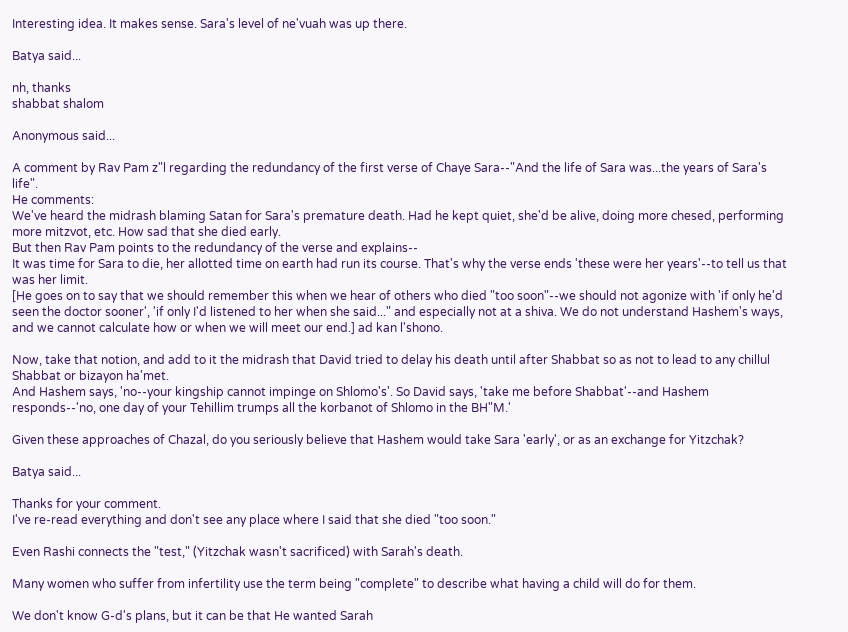Interesting idea. It makes sense. Sara's level of ne'vuah was up there.

Batya said...

nh, thanks
shabbat shalom

Anonymous said...

A comment by Rav Pam z"l regarding the redundancy of the first verse of Chaye Sara--"And the life of Sara was...the years of Sara's life".
He comments:
We've heard the midrash blaming Satan for Sara's premature death. Had he kept quiet, she'd be alive, doing more chesed, performing more mitzvot, etc. How sad that she died early.
But then Rav Pam points to the redundancy of the verse and explains--
It was time for Sara to die, her allotted time on earth had run its course. That's why the verse ends 'these were her years'--to tell us that was her limit.
[He goes on to say that we should remember this when we hear of others who died "too soon"--we should not agonize with 'if only he'd seen the doctor sooner', 'if only I'd listened to her when she said..." and especially not at a shiva. We do not understand Hashem's ways, and we cannot calculate how or when we will meet our end.] ad kan l'shono.

Now, take that notion, and add to it the midrash that David tried to delay his death until after Shabbat so as not to lead to any chillul Shabbat or bizayon ha'met.
And Hashem says, 'no--your kingship cannot impinge on Shlomo's'. So David says, 'take me before Shabbat'--and Hashem responds--'no, one day of your Tehillim trumps all the korbanot of Shlomo in the BH"M.'

Given these approaches of Chazal, do you seriously believe that Hashem would take Sara 'early', or as an exchange for Yitzchak?

Batya said...

Thanks for your comment.
I've re-read everything and don't see any place where I said that she died "too soon."

Even Rashi connects the "test," (Yitzchak wasn't sacrificed) with Sarah's death.

Many women who suffer from infertility use the term being "complete" to describe what having a child will do for them.

We don't know G-d's plans, but it can be that He wanted Sarah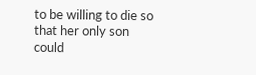to be willing to die so that her only son could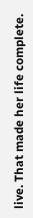live. That made her life complete.